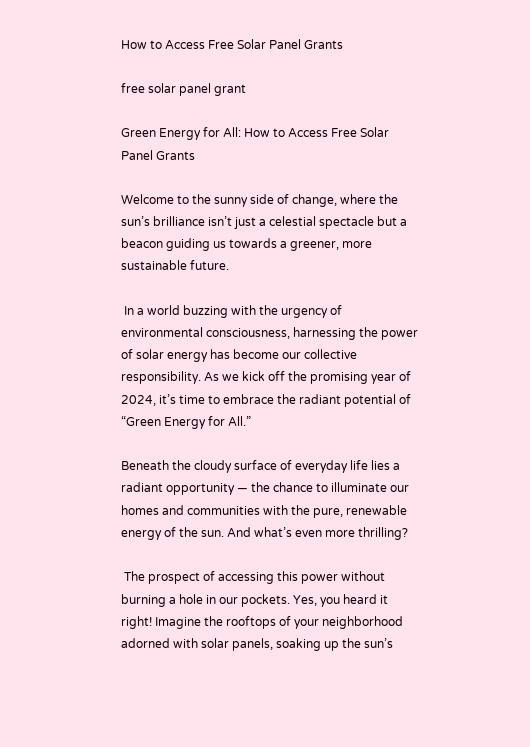How to Access Free Solar Panel Grants

free solar panel grant

Green Energy for All: How to Access Free Solar Panel Grants

Welcome to the sunny side of change, where the sun’s brilliance isn’t just a celestial spectacle but a beacon guiding us towards a greener, more sustainable future.

 In a world buzzing with the urgency of environmental consciousness, harnessing the power of solar energy has become our collective responsibility. As we kick off the promising year of 2024, it’s time to embrace the radiant potential of “Green Energy for All.”

Beneath the cloudy surface of everyday life lies a radiant opportunity — the chance to illuminate our homes and communities with the pure, renewable energy of the sun. And what’s even more thrilling?

 The prospect of accessing this power without burning a hole in our pockets. Yes, you heard it right! Imagine the rooftops of your neighborhood adorned with solar panels, soaking up the sun’s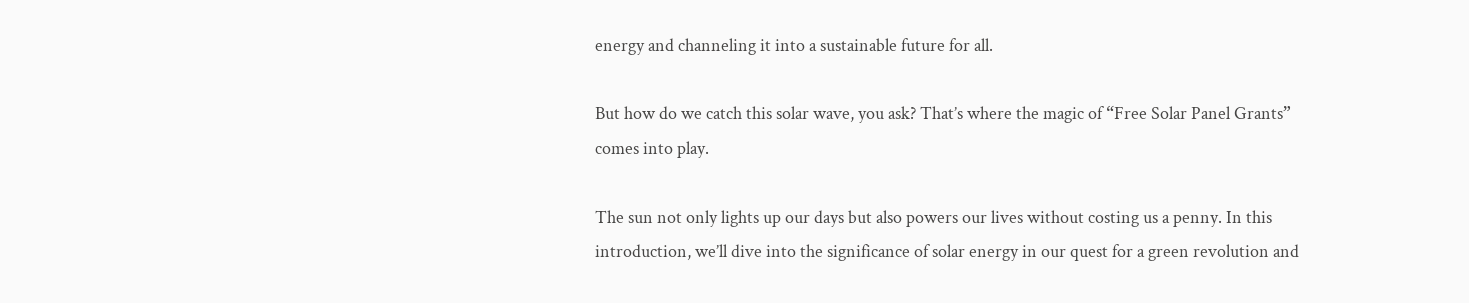energy and channeling it into a sustainable future for all.

But how do we catch this solar wave, you ask? That’s where the magic of “Free Solar Panel Grants” comes into play.

The sun not only lights up our days but also powers our lives without costing us a penny. In this introduction, we’ll dive into the significance of solar energy in our quest for a green revolution and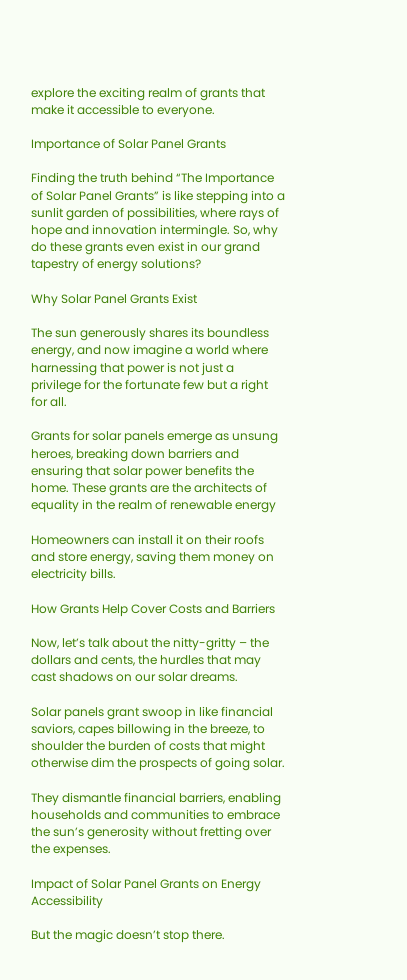explore the exciting realm of grants that make it accessible to everyone.

Importance of Solar Panel Grants

Finding the truth behind “The Importance of Solar Panel Grants” is like stepping into a sunlit garden of possibilities, where rays of hope and innovation intermingle. So, why do these grants even exist in our grand tapestry of energy solutions?

Why Solar Panel Grants Exist

The sun generously shares its boundless energy, and now imagine a world where harnessing that power is not just a privilege for the fortunate few but a right for all.

Grants for solar panels emerge as unsung heroes, breaking down barriers and ensuring that solar power benefits the home. These grants are the architects of equality in the realm of renewable energy

Homeowners can install it on their roofs and store energy, saving them money on electricity bills.

How Grants Help Cover Costs and Barriers

Now, let’s talk about the nitty-gritty – the dollars and cents, the hurdles that may cast shadows on our solar dreams.

Solar panels grant swoop in like financial saviors, capes billowing in the breeze, to shoulder the burden of costs that might otherwise dim the prospects of going solar.

They dismantle financial barriers, enabling households and communities to embrace the sun’s generosity without fretting over the expenses.

Impact of Solar Panel Grants on Energy Accessibility

But the magic doesn’t stop there.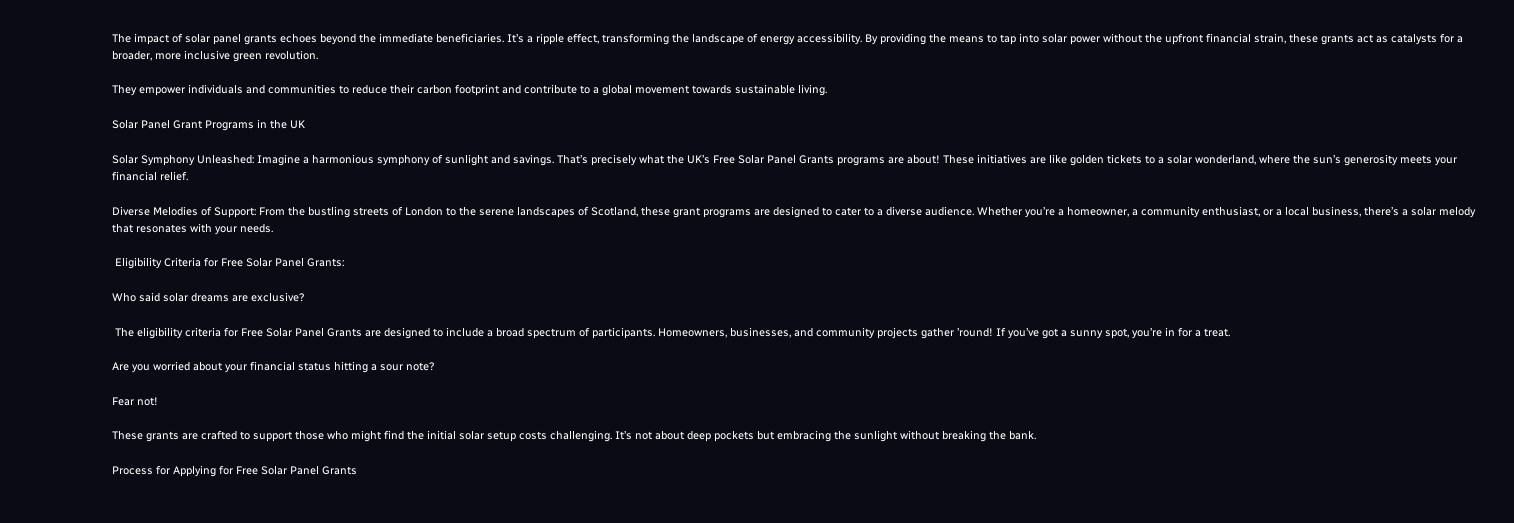The impact of solar panel grants echoes beyond the immediate beneficiaries. It’s a ripple effect, transforming the landscape of energy accessibility. By providing the means to tap into solar power without the upfront financial strain, these grants act as catalysts for a broader, more inclusive green revolution.

They empower individuals and communities to reduce their carbon footprint and contribute to a global movement towards sustainable living.

Solar Panel Grant Programs in the UK

Solar Symphony Unleashed: Imagine a harmonious symphony of sunlight and savings. That’s precisely what the UK’s Free Solar Panel Grants programs are about! These initiatives are like golden tickets to a solar wonderland, where the sun’s generosity meets your financial relief.

Diverse Melodies of Support: From the bustling streets of London to the serene landscapes of Scotland, these grant programs are designed to cater to a diverse audience. Whether you’re a homeowner, a community enthusiast, or a local business, there’s a solar melody that resonates with your needs.

 Eligibility Criteria for Free Solar Panel Grants:

Who said solar dreams are exclusive?

 The eligibility criteria for Free Solar Panel Grants are designed to include a broad spectrum of participants. Homeowners, businesses, and community projects gather ’round! If you’ve got a sunny spot, you’re in for a treat.

Are you worried about your financial status hitting a sour note?

Fear not!

These grants are crafted to support those who might find the initial solar setup costs challenging. It’s not about deep pockets but embracing the sunlight without breaking the bank.

Process for Applying for Free Solar Panel Grants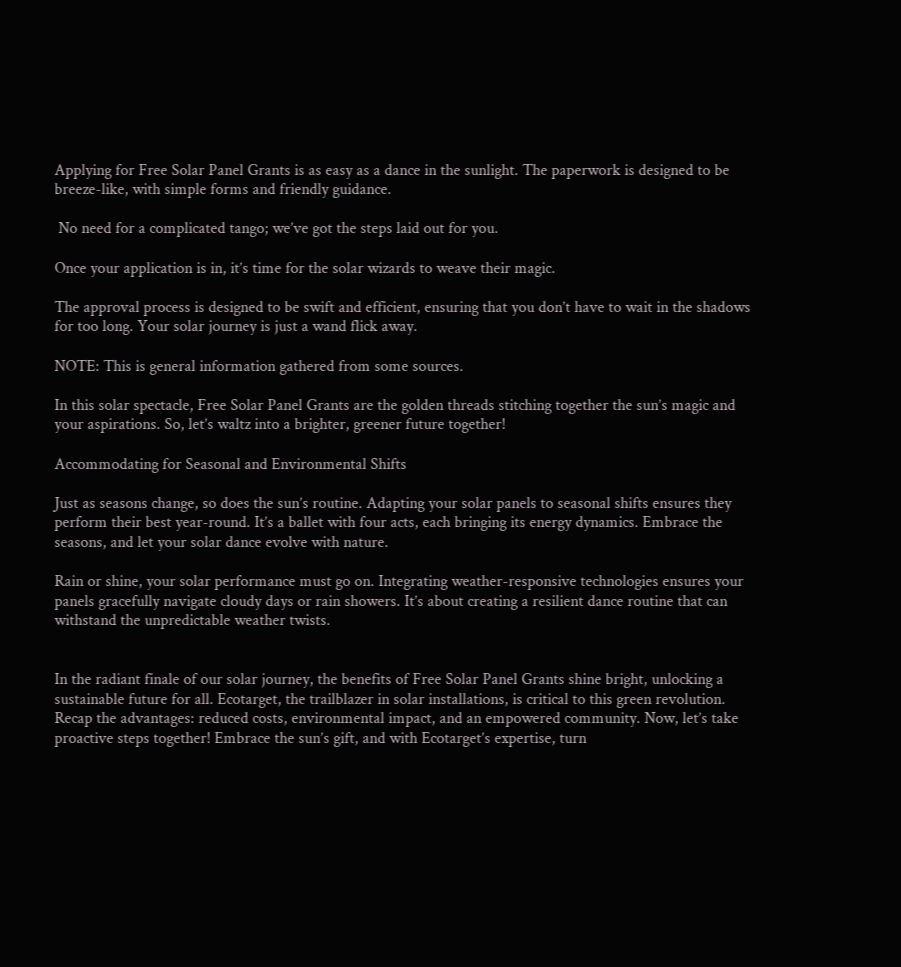Applying for Free Solar Panel Grants is as easy as a dance in the sunlight. The paperwork is designed to be breeze-like, with simple forms and friendly guidance.

 No need for a complicated tango; we’ve got the steps laid out for you.

Once your application is in, it’s time for the solar wizards to weave their magic.

The approval process is designed to be swift and efficient, ensuring that you don’t have to wait in the shadows for too long. Your solar journey is just a wand flick away.

NOTE: This is general information gathered from some sources.

In this solar spectacle, Free Solar Panel Grants are the golden threads stitching together the sun’s magic and your aspirations. So, let’s waltz into a brighter, greener future together!

Accommodating for Seasonal and Environmental Shifts

Just as seasons change, so does the sun’s routine. Adapting your solar panels to seasonal shifts ensures they perform their best year-round. It’s a ballet with four acts, each bringing its energy dynamics. Embrace the seasons, and let your solar dance evolve with nature.

Rain or shine, your solar performance must go on. Integrating weather-responsive technologies ensures your panels gracefully navigate cloudy days or rain showers. It’s about creating a resilient dance routine that can withstand the unpredictable weather twists.


In the radiant finale of our solar journey, the benefits of Free Solar Panel Grants shine bright, unlocking a sustainable future for all. Ecotarget, the trailblazer in solar installations, is critical to this green revolution. Recap the advantages: reduced costs, environmental impact, and an empowered community. Now, let’s take proactive steps together! Embrace the sun’s gift, and with Ecotarget’s expertise, turn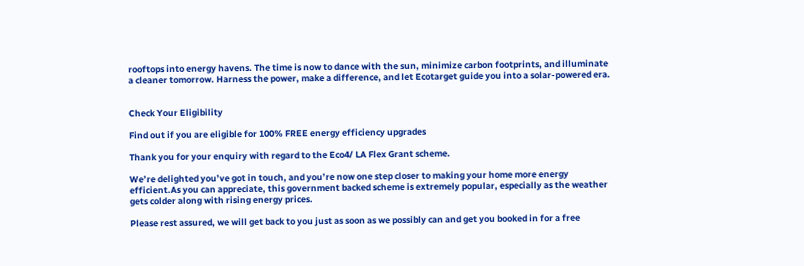rooftops into energy havens. The time is now to dance with the sun, minimize carbon footprints, and illuminate a cleaner tomorrow. Harness the power, make a difference, and let Ecotarget guide you into a solar-powered era.


Check Your Eligibility

Find out if you are eligible for 100% FREE energy efficiency upgrades

Thank you for your enquiry with regard to the Eco4/ LA Flex Grant scheme.

We’re delighted you’ve got in touch, and you’re now one step closer to making your home more energy efficient.As you can appreciate, this government backed scheme is extremely popular, especially as the weather gets colder along with rising energy prices.

Please rest assured, we will get back to you just as soon as we possibly can and get you booked in for a free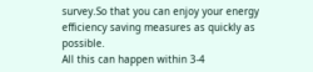survey.So that you can enjoy your energy efficiency saving measures as quickly as possible.
All this can happen within 3-4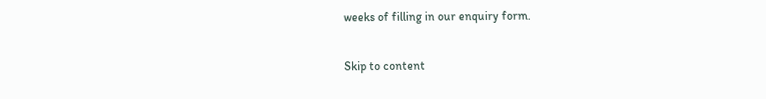weeks of filling in our enquiry form.

Skip to content